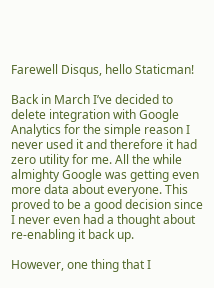Farewell Disqus, hello Staticman!

Back in March I’ve decided to delete integration with Google Analytics for the simple reason I never used it and therefore it had zero utility for me. All the while almighty Google was getting even more data about everyone. This proved to be a good decision since I never even had a thought about re-enabling it back up.

However, one thing that I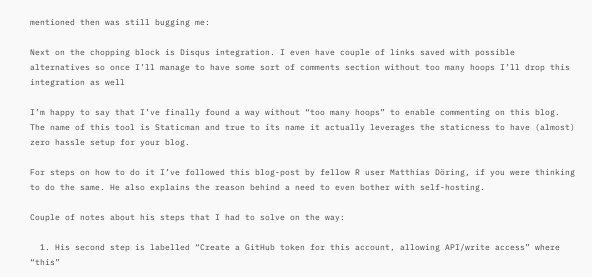mentioned then was still bugging me:

Next on the chopping block is Disqus integration. I even have couple of links saved with possible alternatives so once I’ll manage to have some sort of comments section without too many hoops I’ll drop this integration as well

I’m happy to say that I’ve finally found a way without “too many hoops” to enable commenting on this blog. The name of this tool is Staticman and true to its name it actually leverages the staticness to have (almost) zero hassle setup for your blog.

For steps on how to do it I’ve followed this blog-post by fellow R user Matthias Döring, if you were thinking to do the same. He also explains the reason behind a need to even bother with self-hosting.

Couple of notes about his steps that I had to solve on the way:

  1. His second step is labelled “Create a GitHub token for this account, allowing API/write access” where “this”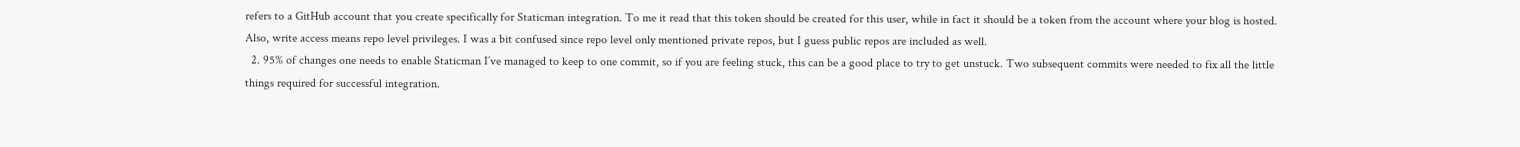refers to a GitHub account that you create specifically for Staticman integration. To me it read that this token should be created for this user, while in fact it should be a token from the account where your blog is hosted. Also, write access means repo level privileges. I was a bit confused since repo level only mentioned private repos, but I guess public repos are included as well.
  2. 95% of changes one needs to enable Staticman I’ve managed to keep to one commit, so if you are feeling stuck, this can be a good place to try to get unstuck. Two subsequent commits were needed to fix all the little things required for successful integration.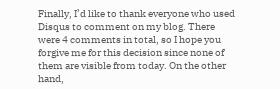Finally, I’d like to thank everyone who used Disqus to comment on my blog. There were 4 comments in total, so I hope you forgive me for this decision since none of them are visible from today. On the other hand,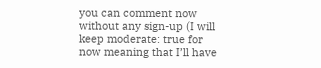you can comment now without any sign-up (I will keep moderate: true for now meaning that I’ll have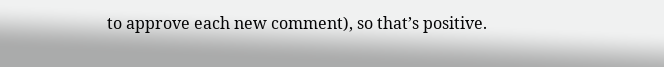to approve each new comment), so that’s positive.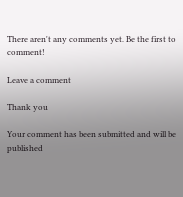There aren't any comments yet. Be the first to comment!

Leave a comment

Thank you

Your comment has been submitted and will be published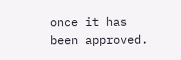once it has been approved.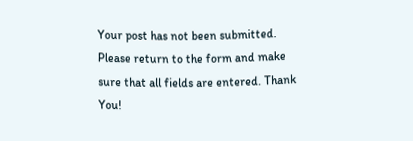Your post has not been submitted. Please return to the form and make sure that all fields are entered. Thank You!